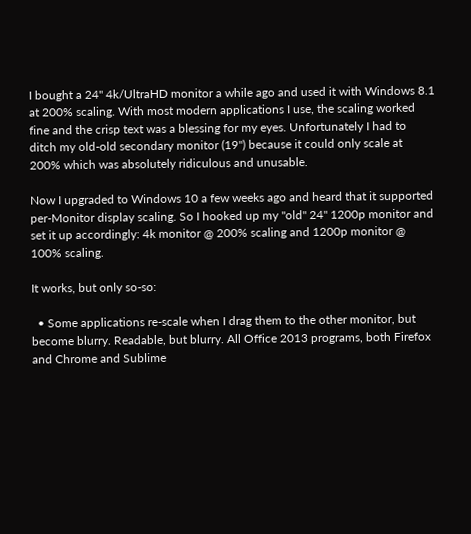I bought a 24" 4k/UltraHD monitor a while ago and used it with Windows 8.1 at 200% scaling. With most modern applications I use, the scaling worked fine and the crisp text was a blessing for my eyes. Unfortunately I had to ditch my old-old secondary monitor (19") because it could only scale at 200% which was absolutely ridiculous and unusable.

Now I upgraded to Windows 10 a few weeks ago and heard that it supported per-Monitor display scaling. So I hooked up my "old" 24" 1200p monitor and set it up accordingly: 4k monitor @ 200% scaling and 1200p monitor @ 100% scaling.

It works, but only so-so:

  • Some applications re-scale when I drag them to the other monitor, but become blurry. Readable, but blurry. All Office 2013 programs, both Firefox and Chrome and Sublime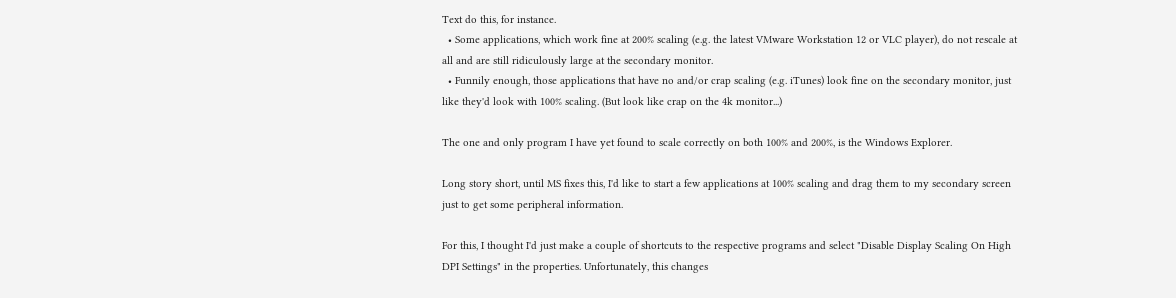Text do this, for instance.
  • Some applications, which work fine at 200% scaling (e.g. the latest VMware Workstation 12 or VLC player), do not rescale at all and are still ridiculously large at the secondary monitor.
  • Funnily enough, those applications that have no and/or crap scaling (e.g. iTunes) look fine on the secondary monitor, just like they'd look with 100% scaling. (But look like crap on the 4k monitor...)

The one and only program I have yet found to scale correctly on both 100% and 200%, is the Windows Explorer.

Long story short, until MS fixes this, I'd like to start a few applications at 100% scaling and drag them to my secondary screen just to get some peripheral information.

For this, I thought I'd just make a couple of shortcuts to the respective programs and select "Disable Display Scaling On High DPI Settings" in the properties. Unfortunately, this changes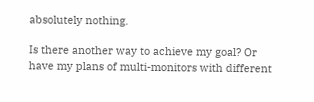absolutely nothing.

Is there another way to achieve my goal? Or have my plans of multi-monitors with different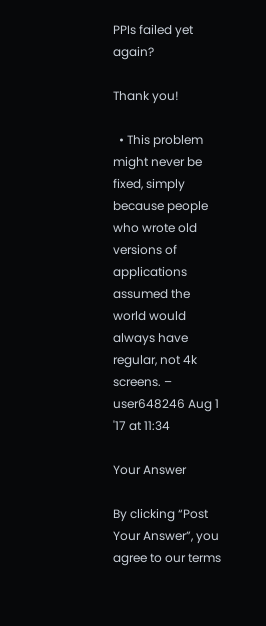PPIs failed yet again?

Thank you!

  • This problem might never be fixed, simply because people who wrote old versions of applications assumed the world would always have regular, not 4k screens. – user648246 Aug 1 '17 at 11:34

Your Answer

By clicking “Post Your Answer”, you agree to our terms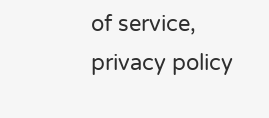of service, privacy policy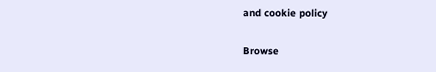and cookie policy

Browse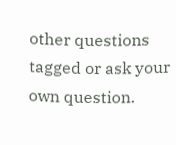other questions tagged or ask your own question.